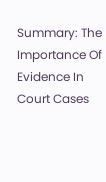Summary: The Importance Of Evidence In Court Cases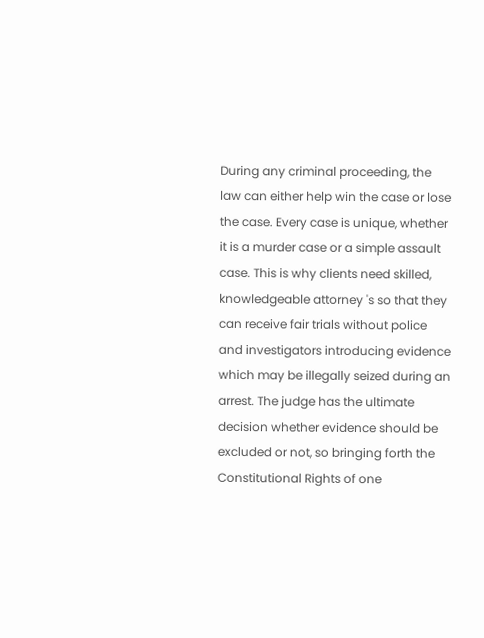During any criminal proceeding, the law can either help win the case or lose the case. Every case is unique, whether it is a murder case or a simple assault case. This is why clients need skilled, knowledgeable attorney 's so that they can receive fair trials without police and investigators introducing evidence which may be illegally seized during an arrest. The judge has the ultimate decision whether evidence should be excluded or not, so bringing forth the Constitutional Rights of one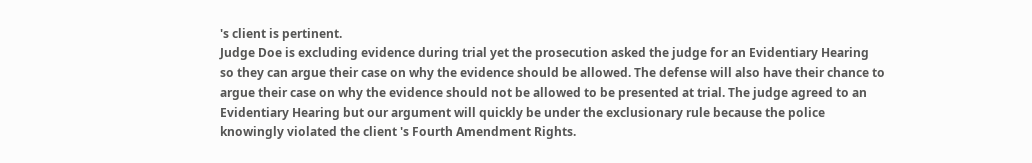's client is pertinent.
Judge Doe is excluding evidence during trial yet the prosecution asked the judge for an Evidentiary Hearing so they can argue their case on why the evidence should be allowed. The defense will also have their chance to argue their case on why the evidence should not be allowed to be presented at trial. The judge agreed to an Evidentiary Hearing but our argument will quickly be under the exclusionary rule because the police knowingly violated the client 's Fourth Amendment Rights.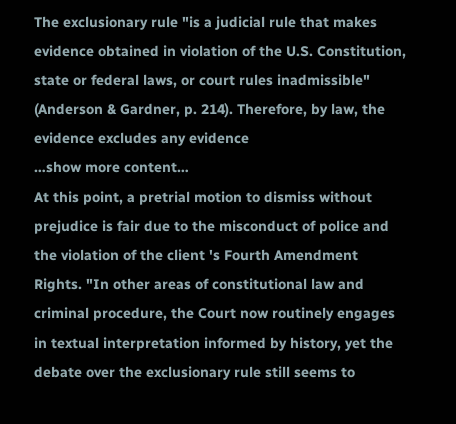The exclusionary rule "is a judicial rule that makes evidence obtained in violation of the U.S. Constitution, state or federal laws, or court rules inadmissible" (Anderson & Gardner, p. 214). Therefore, by law, the evidence excludes any evidence
…show more content…
At this point, a pretrial motion to dismiss without prejudice is fair due to the misconduct of police and the violation of the client 's Fourth Amendment Rights. "In other areas of constitutional law and criminal procedure, the Court now routinely engages in textual interpretation informed by history, yet the debate over the exclusionary rule still seems to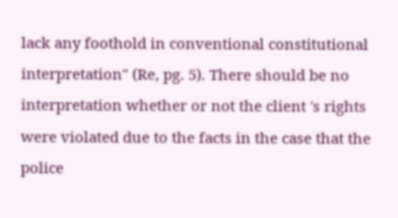lack any foothold in conventional constitutional interpretation" (Re, pg. 5). There should be no interpretation whether or not the client 's rights were violated due to the facts in the case that the police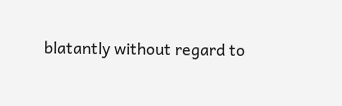blatantly without regard to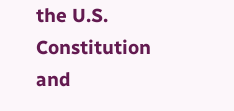the U.S. Constitution and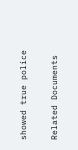showed true police

Related Documents